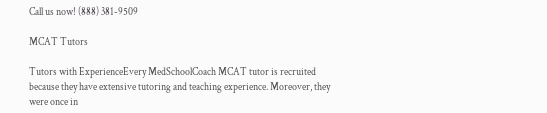Call us now! (888) 381-9509

MCAT Tutors

Tutors with ExperienceEvery MedSchoolCoach MCAT tutor is recruited because they have extensive tutoring and teaching experience. Moreover, they were once in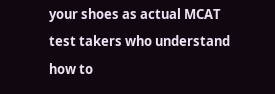your shoes as actual MCAT test takers who understand how to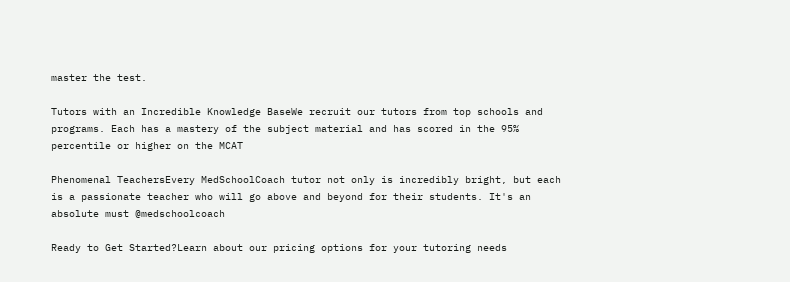master the test.

Tutors with an Incredible Knowledge BaseWe recruit our tutors from top schools and programs. Each has a mastery of the subject material and has scored in the 95% percentile or higher on the MCAT

Phenomenal TeachersEvery MedSchoolCoach tutor not only is incredibly bright, but each is a passionate teacher who will go above and beyond for their students. It's an absolute must @medschoolcoach

Ready to Get Started?Learn about our pricing options for your tutoring needs